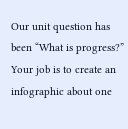Our unit question has been “What is progress?” Your job is to create an infographic about one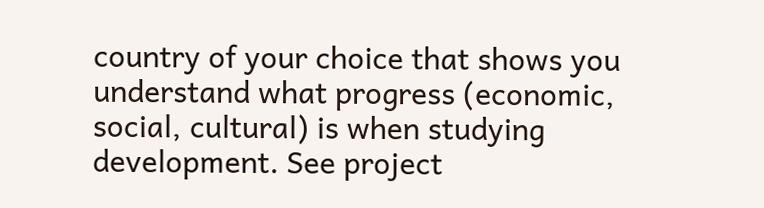country of your choice that shows you understand what progress (economic, social, cultural) is when studying development. See project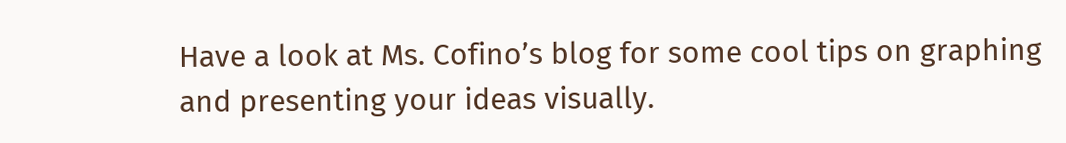Have a look at Ms. Cofino’s blog for some cool tips on graphing and presenting your ideas visually.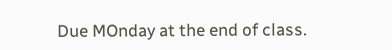Due MOnday at the end of class.